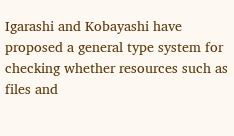Igarashi and Kobayashi have proposed a general type system for checking whether resources such as files and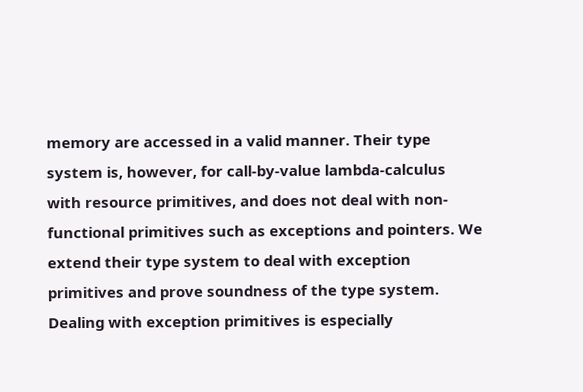memory are accessed in a valid manner. Their type system is, however, for call-by-value lambda-calculus with resource primitives, and does not deal with non-functional primitives such as exceptions and pointers. We extend their type system to deal with exception primitives and prove soundness of the type system. Dealing with exception primitives is especially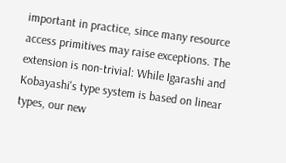important in practice, since many resource access primitives may raise exceptions. The extension is non-trivial: While Igarashi and Kobayashi's type system is based on linear types, our new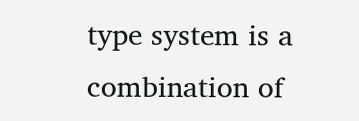type system is a combination of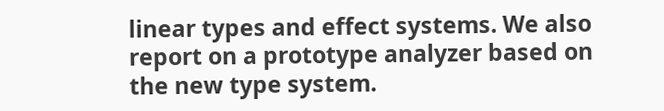linear types and effect systems. We also report on a prototype analyzer based on the new type system.